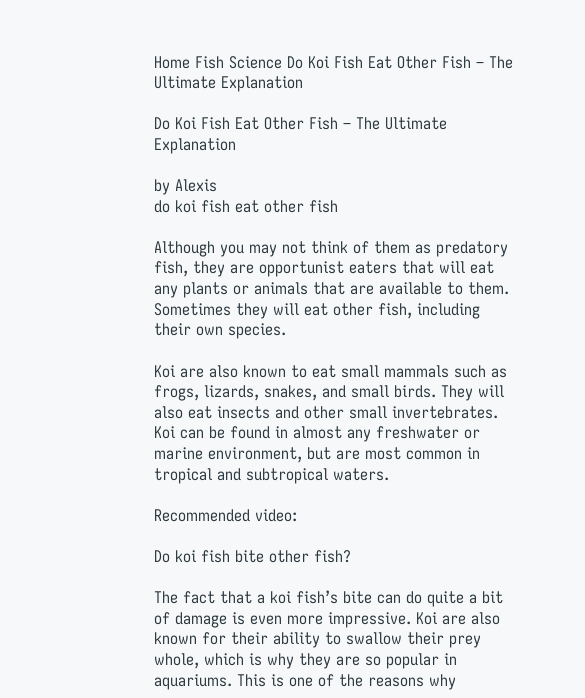Home Fish Science Do Koi Fish Eat Other Fish – The Ultimate Explanation

Do Koi Fish Eat Other Fish – The Ultimate Explanation

by Alexis
do koi fish eat other fish

Although you may not think of them as predatory fish, they are opportunist eaters that will eat any plants or animals that are available to them. Sometimes they will eat other fish, including their own species.

Koi are also known to eat small mammals such as frogs, lizards, snakes, and small birds. They will also eat insects and other small invertebrates. Koi can be found in almost any freshwater or marine environment, but are most common in tropical and subtropical waters.

Recommended video:

Do koi fish bite other fish?

The fact that a koi fish’s bite can do quite a bit of damage is even more impressive. Koi are also known for their ability to swallow their prey whole, which is why they are so popular in aquariums. This is one of the reasons why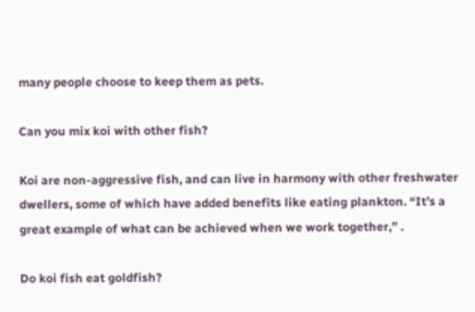many people choose to keep them as pets.

Can you mix koi with other fish?

Koi are non-aggressive fish, and can live in harmony with other freshwater dwellers, some of which have added benefits like eating plankton. “It’s a great example of what can be achieved when we work together,” .

Do koi fish eat goldfish?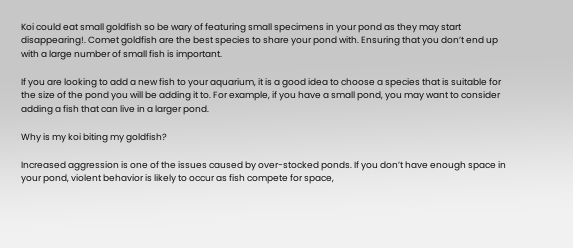Koi could eat small goldfish so be wary of featuring small specimens in your pond as they may start disappearing!. Comet goldfish are the best species to share your pond with. Ensuring that you don’t end up with a large number of small fish is important.

If you are looking to add a new fish to your aquarium, it is a good idea to choose a species that is suitable for the size of the pond you will be adding it to. For example, if you have a small pond, you may want to consider adding a fish that can live in a larger pond.

Why is my koi biting my goldfish?

Increased aggression is one of the issues caused by over-stocked ponds. If you don’t have enough space in your pond, violent behavior is likely to occur as fish compete for space,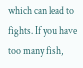which can lead to fights. If you have too many fish,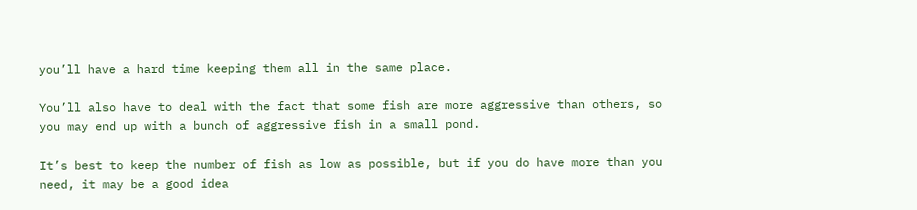you’ll have a hard time keeping them all in the same place.

You’ll also have to deal with the fact that some fish are more aggressive than others, so you may end up with a bunch of aggressive fish in a small pond.

It’s best to keep the number of fish as low as possible, but if you do have more than you need, it may be a good idea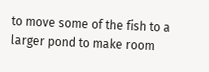to move some of the fish to a larger pond to make room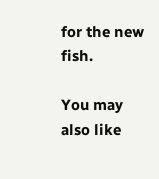for the new fish.

You may also like